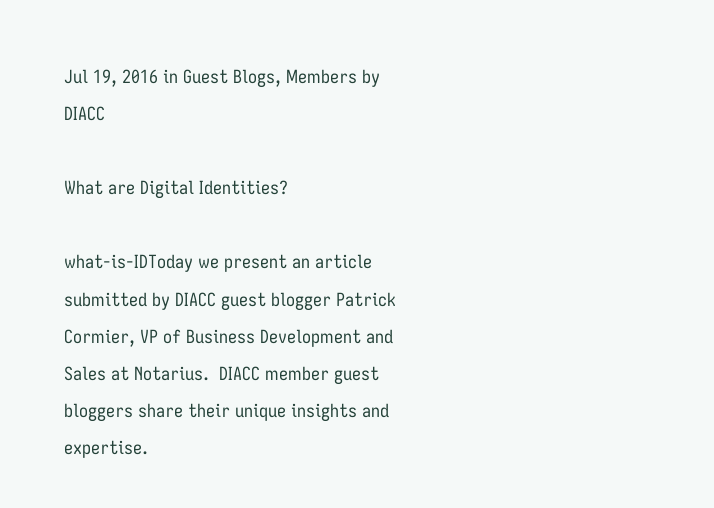Jul 19, 2016 in Guest Blogs, Members by DIACC

What are Digital Identities?

what-is-IDToday we present an article submitted by DIACC guest blogger Patrick Cormier, VP of Business Development and Sales at Notarius.  DIACC member guest bloggers share their unique insights and expertise.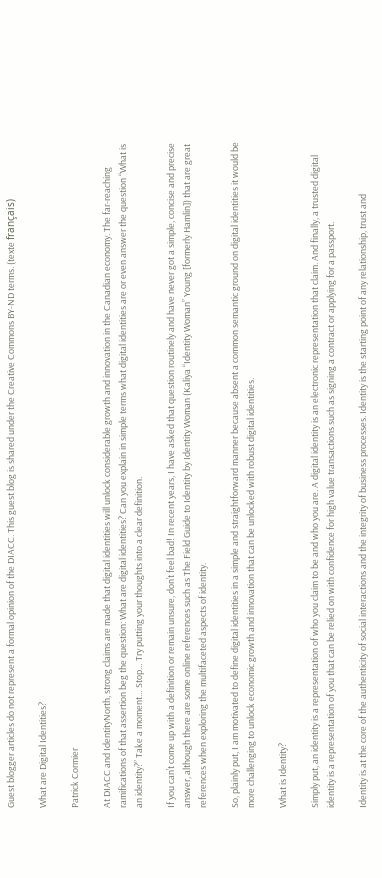Guest blogger articles do not represent a formal opinion of the DIACC. This guest blog is shared under the Creative Commons BY-ND terms. (texte français)

What are Digital Identities?

Patrick Cormier

At DIACC and IdentityNorth, strong claims are made that digital identities will unlock considerable growth and innovation in the Canadian economy. The far-reaching ramifications of that assertion beg the question: What are digital identities? Can you explain in simple terms what digital identities are or even answer the question “What is an identity?” Take a moment… Stop… Try putting your thoughts into a clear definition.

If you can’t come up with a definition or remain unsure, don’t feel bad! In recent years, I have asked that question routinely and have never got a simple, concise and precise answer, although there are some online references such as The Field Guide to Identity by Identity Woman (Kaliya “Identity Woman” Young [formerly Hamlin]) that are great references when exploring the multifaceted aspects of identity.

So, plainly put, I am motivated to define digital identities in a simple and straightforward manner because absent a common semantic ground on digital identities it would be more challenging to unlock economic growth and innovation that can be unlocked with robust digital identities.

What is Identity?

Simply put, an identity is a representation of who you claim to be and who you are. A digital identity is an electronic representation that claim. And finally, a trusted digital identity is a representation of you that can be relied on with confidence for high value transactions such as signing a contract or applying for a passport.

Identity is at the core of the authenticity of social interactions and the integrity of business processes. Identity is the starting point of any relationship, trust and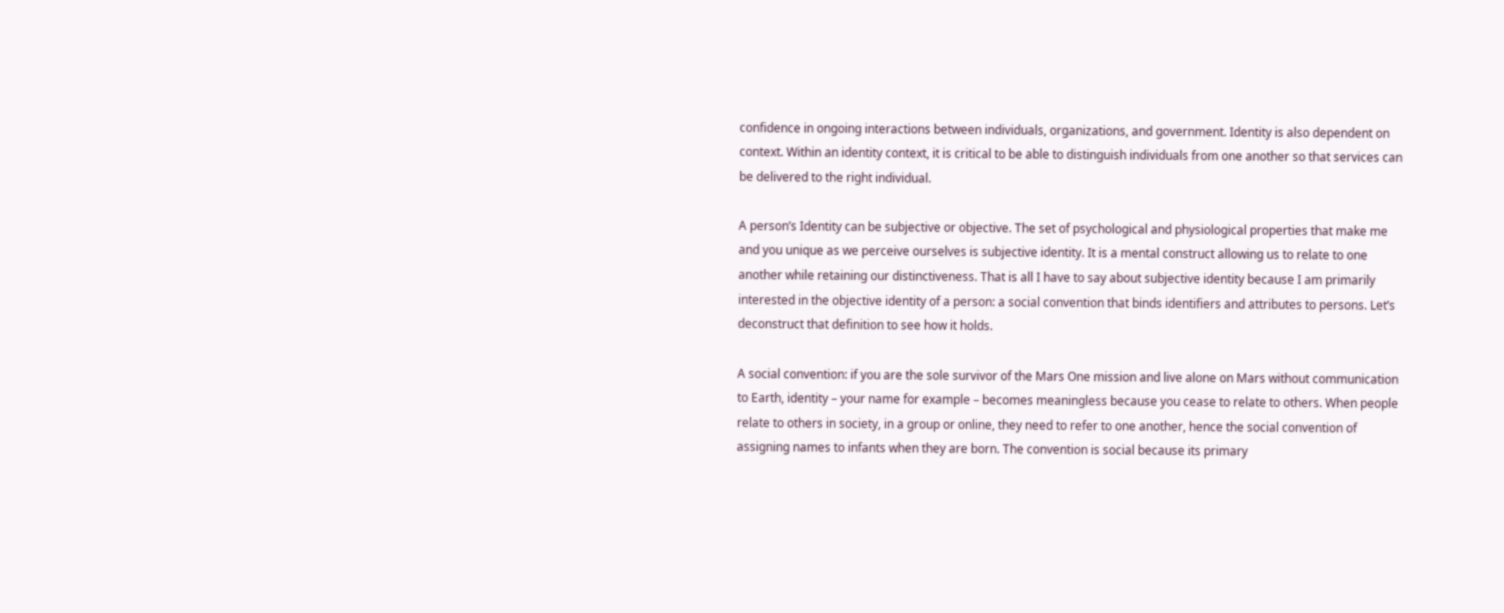confidence in ongoing interactions between individuals, organizations, and government. Identity is also dependent on context. Within an identity context, it is critical to be able to distinguish individuals from one another so that services can be delivered to the right individual.

A person’s Identity can be subjective or objective. The set of psychological and physiological properties that make me and you unique as we perceive ourselves is subjective identity. It is a mental construct allowing us to relate to one another while retaining our distinctiveness. That is all I have to say about subjective identity because I am primarily interested in the objective identity of a person: a social convention that binds identifiers and attributes to persons. Let’s deconstruct that definition to see how it holds.

A social convention: if you are the sole survivor of the Mars One mission and live alone on Mars without communication to Earth, identity – your name for example – becomes meaningless because you cease to relate to others. When people relate to others in society, in a group or online, they need to refer to one another, hence the social convention of assigning names to infants when they are born. The convention is social because its primary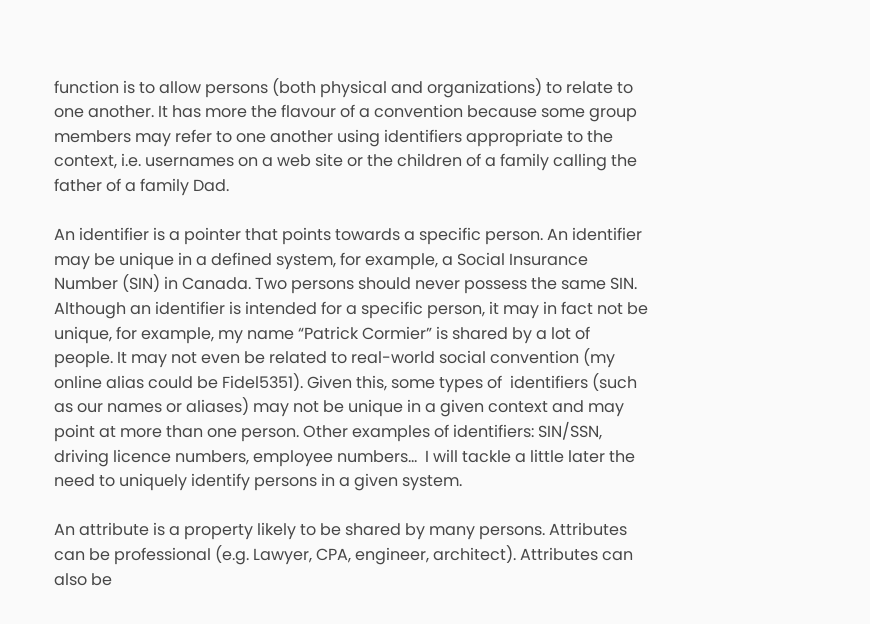function is to allow persons (both physical and organizations) to relate to one another. It has more the flavour of a convention because some group members may refer to one another using identifiers appropriate to the context, i.e. usernames on a web site or the children of a family calling the father of a family Dad.

An identifier is a pointer that points towards a specific person. An identifier may be unique in a defined system, for example, a Social Insurance Number (SIN) in Canada. Two persons should never possess the same SIN. Although an identifier is intended for a specific person, it may in fact not be unique, for example, my name “Patrick Cormier” is shared by a lot of people. It may not even be related to real-world social convention (my online alias could be Fidel5351). Given this, some types of  identifiers (such as our names or aliases) may not be unique in a given context and may point at more than one person. Other examples of identifiers: SIN/SSN, driving licence numbers, employee numbers…  I will tackle a little later the need to uniquely identify persons in a given system.

An attribute is a property likely to be shared by many persons. Attributes can be professional (e.g. Lawyer, CPA, engineer, architect). Attributes can also be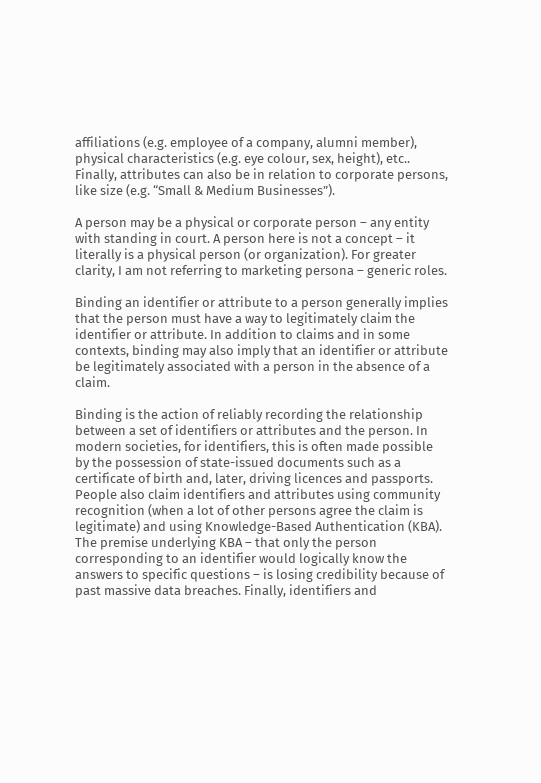affiliations (e.g. employee of a company, alumni member), physical characteristics (e.g. eye colour, sex, height), etc.. Finally, attributes can also be in relation to corporate persons, like size (e.g. “Small & Medium Businesses”).

A person may be a physical or corporate person – any entity with standing in court. A person here is not a concept – it literally is a physical person (or organization). For greater clarity, I am not referring to marketing persona – generic roles.

Binding an identifier or attribute to a person generally implies that the person must have a way to legitimately claim the identifier or attribute. In addition to claims and in some contexts, binding may also imply that an identifier or attribute be legitimately associated with a person in the absence of a claim.

Binding is the action of reliably recording the relationship between a set of identifiers or attributes and the person. In modern societies, for identifiers, this is often made possible by the possession of state-issued documents such as a certificate of birth and, later, driving licences and passports. People also claim identifiers and attributes using community recognition (when a lot of other persons agree the claim is legitimate) and using Knowledge-Based Authentication (KBA). The premise underlying KBA – that only the person corresponding to an identifier would logically know the answers to specific questions – is losing credibility because of past massive data breaches. Finally, identifiers and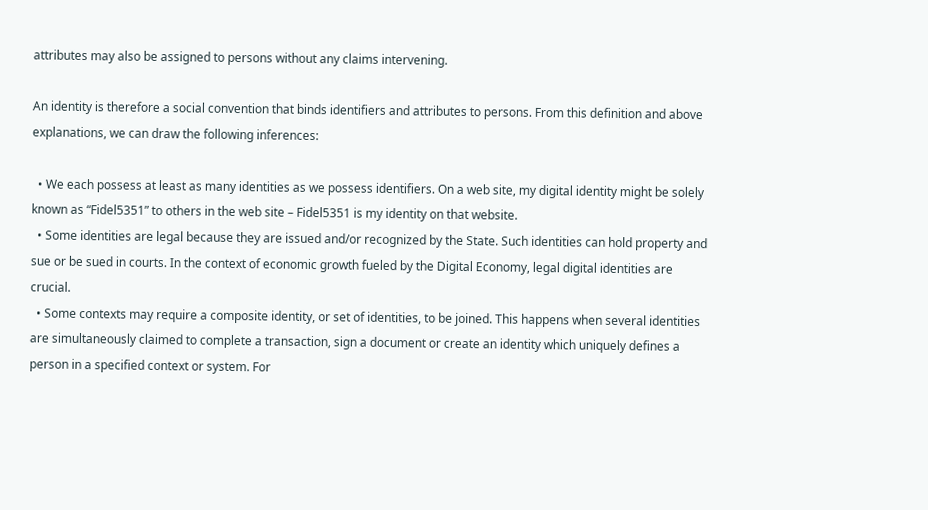attributes may also be assigned to persons without any claims intervening.

An identity is therefore a social convention that binds identifiers and attributes to persons. From this definition and above explanations, we can draw the following inferences:

  • We each possess at least as many identities as we possess identifiers. On a web site, my digital identity might be solely known as “Fidel5351” to others in the web site – Fidel5351 is my identity on that website.
  • Some identities are legal because they are issued and/or recognized by the State. Such identities can hold property and sue or be sued in courts. In the context of economic growth fueled by the Digital Economy, legal digital identities are crucial.
  • Some contexts may require a composite identity, or set of identities, to be joined. This happens when several identities are simultaneously claimed to complete a transaction, sign a document or create an identity which uniquely defines a person in a specified context or system. For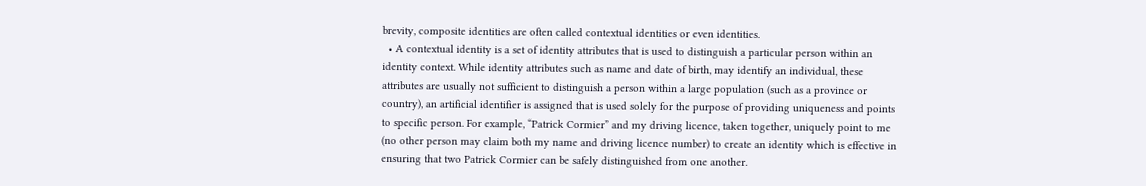brevity, composite identities are often called contextual identities or even identities.
  • A contextual identity is a set of identity attributes that is used to distinguish a particular person within an identity context. While identity attributes such as name and date of birth, may identify an individual, these attributes are usually not sufficient to distinguish a person within a large population (such as a province or country), an artificial identifier is assigned that is used solely for the purpose of providing uniqueness and points to specific person. For example, “Patrick Cormier” and my driving licence, taken together, uniquely point to me (no other person may claim both my name and driving licence number) to create an identity which is effective in ensuring that two Patrick Cormier can be safely distinguished from one another.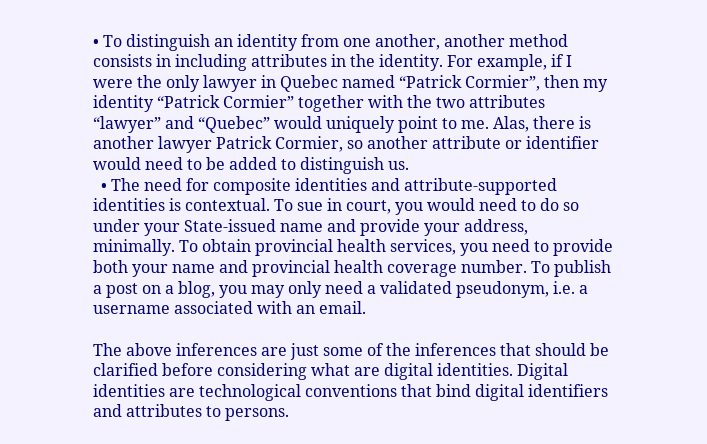• To distinguish an identity from one another, another method consists in including attributes in the identity. For example, if I were the only lawyer in Quebec named “Patrick Cormier”, then my identity “Patrick Cormier” together with the two attributes “lawyer” and “Quebec” would uniquely point to me. Alas, there is another lawyer Patrick Cormier, so another attribute or identifier would need to be added to distinguish us.
  • The need for composite identities and attribute-supported identities is contextual. To sue in court, you would need to do so under your State-issued name and provide your address, minimally. To obtain provincial health services, you need to provide both your name and provincial health coverage number. To publish a post on a blog, you may only need a validated pseudonym, i.e. a username associated with an email.

The above inferences are just some of the inferences that should be clarified before considering what are digital identities. Digital identities are technological conventions that bind digital identifiers and attributes to persons.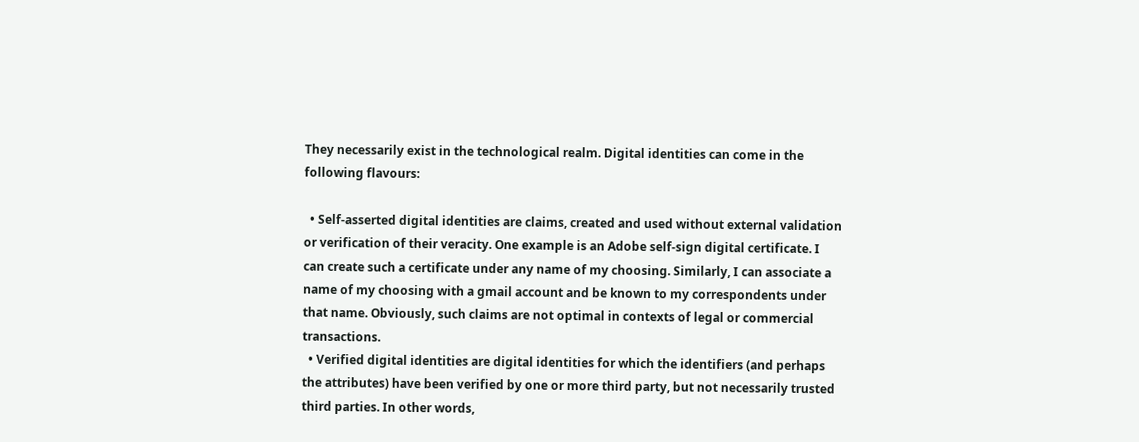They necessarily exist in the technological realm. Digital identities can come in the following flavours:

  • Self-asserted digital identities are claims, created and used without external validation or verification of their veracity. One example is an Adobe self-sign digital certificate. I can create such a certificate under any name of my choosing. Similarly, I can associate a name of my choosing with a gmail account and be known to my correspondents under that name. Obviously, such claims are not optimal in contexts of legal or commercial transactions.
  • Verified digital identities are digital identities for which the identifiers (and perhaps the attributes) have been verified by one or more third party, but not necessarily trusted third parties. In other words,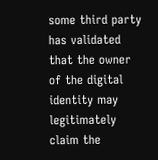some third party has validated that the owner of the digital identity may legitimately claim the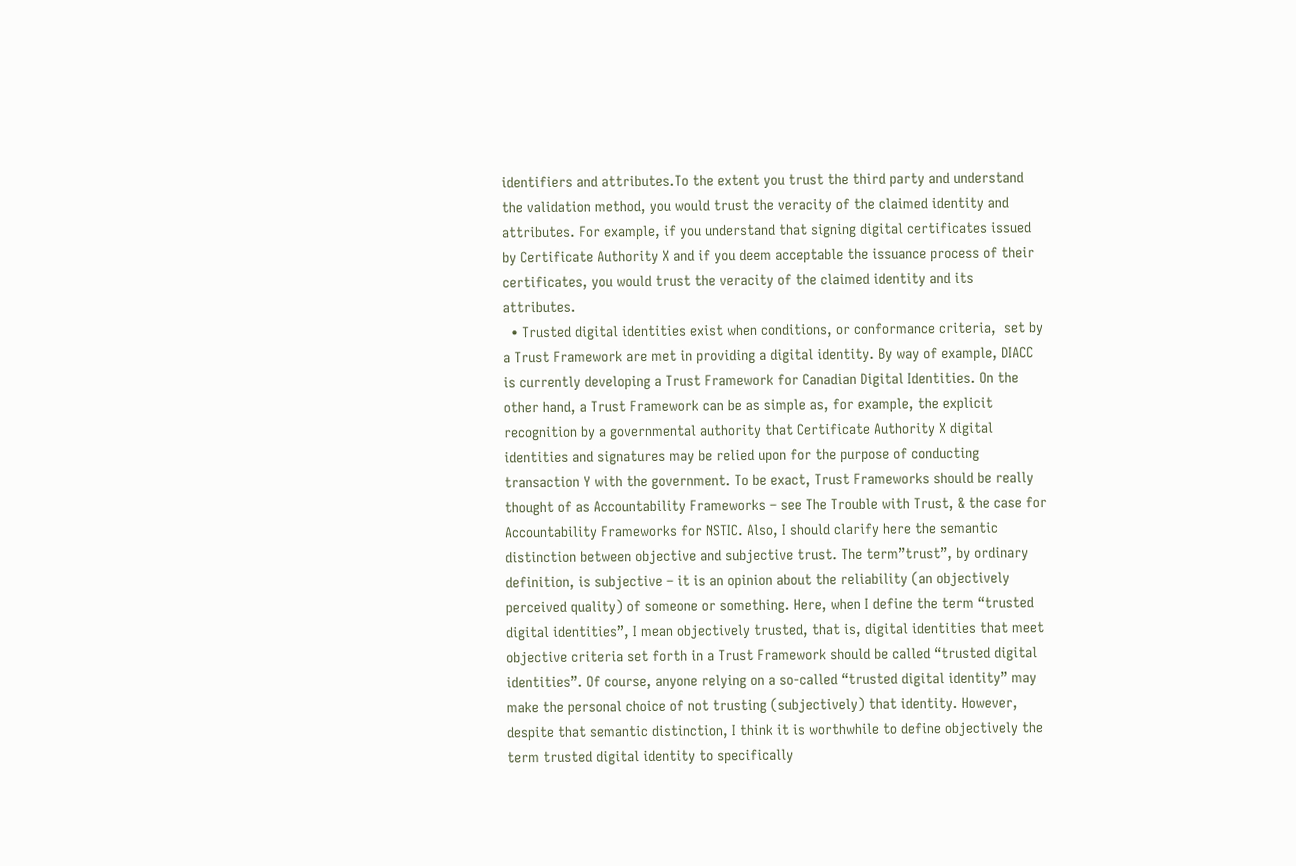identifiers and attributes.To the extent you trust the third party and understand the validation method, you would trust the veracity of the claimed identity and attributes. For example, if you understand that signing digital certificates issued by Certificate Authority X and if you deem acceptable the issuance process of their certificates, you would trust the veracity of the claimed identity and its attributes.
  • Trusted digital identities exist when conditions, or conformance criteria,  set by a Trust Framework are met in providing a digital identity. By way of example, DIACC is currently developing a Trust Framework for Canadian Digital Identities. On the other hand, a Trust Framework can be as simple as, for example, the explicit recognition by a governmental authority that Certificate Authority X digital identities and signatures may be relied upon for the purpose of conducting transaction Y with the government. To be exact, Trust Frameworks should be really thought of as Accountability Frameworks – see The Trouble with Trust, & the case for Accountability Frameworks for NSTIC. Also, I should clarify here the semantic distinction between objective and subjective trust. The term”trust”, by ordinary definition, is subjective – it is an opinion about the reliability (an objectively perceived quality) of someone or something. Here, when I define the term “trusted digital identities”, I mean objectively trusted, that is, digital identities that meet objective criteria set forth in a Trust Framework should be called “trusted digital identities”. Of course, anyone relying on a so-called “trusted digital identity” may make the personal choice of not trusting (subjectively) that identity. However, despite that semantic distinction, I think it is worthwhile to define objectively the term trusted digital identity to specifically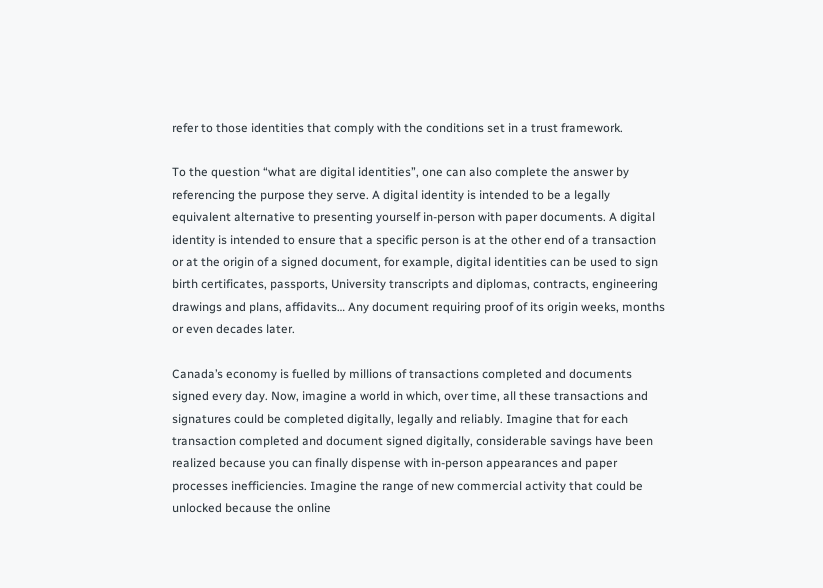refer to those identities that comply with the conditions set in a trust framework.

To the question “what are digital identities”, one can also complete the answer by referencing the purpose they serve. A digital identity is intended to be a legally equivalent alternative to presenting yourself in-person with paper documents. A digital identity is intended to ensure that a specific person is at the other end of a transaction or at the origin of a signed document, for example, digital identities can be used to sign birth certificates, passports, University transcripts and diplomas, contracts, engineering drawings and plans, affidavits… Any document requiring proof of its origin weeks, months or even decades later.

Canada’s economy is fuelled by millions of transactions completed and documents signed every day. Now, imagine a world in which, over time, all these transactions and signatures could be completed digitally, legally and reliably. Imagine that for each transaction completed and document signed digitally, considerable savings have been realized because you can finally dispense with in-person appearances and paper processes inefficiencies. Imagine the range of new commercial activity that could be unlocked because the online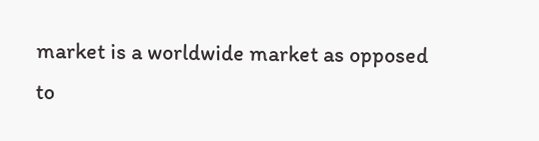market is a worldwide market as opposed to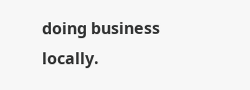doing business locally.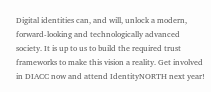Digital identities can, and will, unlock a modern, forward-looking and technologically advanced society. It is up to us to build the required trust frameworks to make this vision a reality. Get involved in DIACC now and attend IdentityNORTH next year!